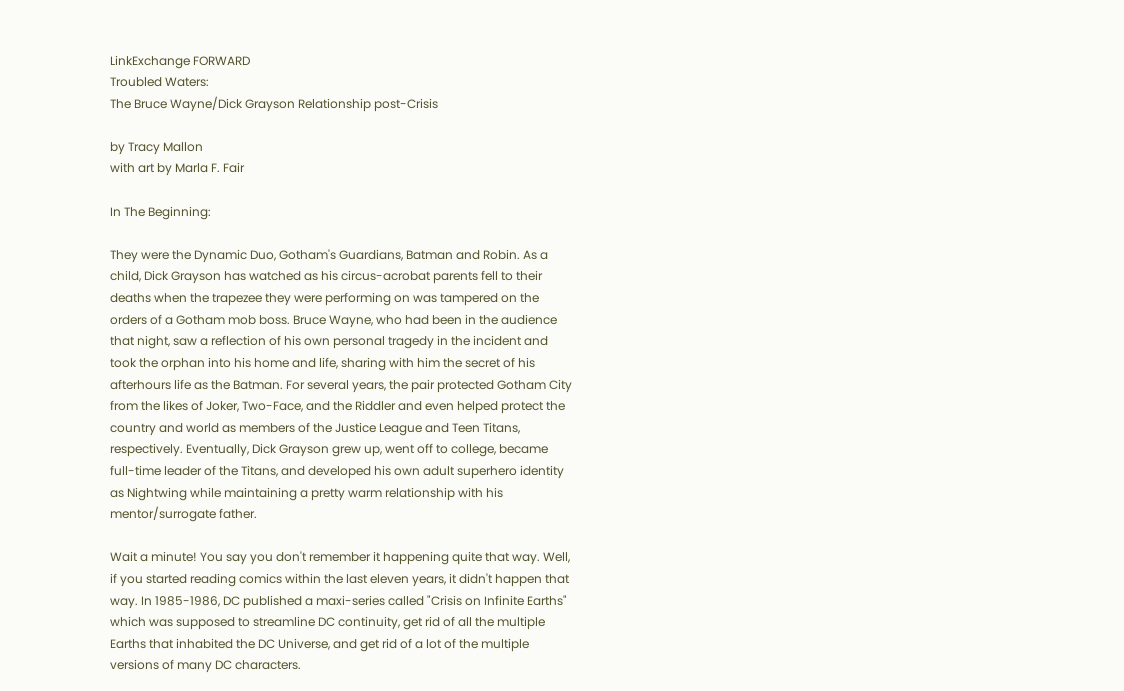LinkExchange FORWARD
Troubled Waters:
The Bruce Wayne/Dick Grayson Relationship post-Crisis

by Tracy Mallon
with art by Marla F. Fair

In The Beginning:

They were the Dynamic Duo, Gotham's Guardians, Batman and Robin. As a child, Dick Grayson has watched as his circus-acrobat parents fell to their deaths when the trapezee they were performing on was tampered on the orders of a Gotham mob boss. Bruce Wayne, who had been in the audience that night, saw a reflection of his own personal tragedy in the incident and took the orphan into his home and life, sharing with him the secret of his afterhours life as the Batman. For several years, the pair protected Gotham City from the likes of Joker, Two-Face, and the Riddler and even helped protect the country and world as members of the Justice League and Teen Titans, respectively. Eventually, Dick Grayson grew up, went off to college, became full-time leader of the Titans, and developed his own adult superhero identity as Nightwing while maintaining a pretty warm relationship with his mentor/surrogate father.

Wait a minute! You say you don't remember it happening quite that way. Well, if you started reading comics within the last eleven years, it didn't happen that way. In 1985-1986, DC published a maxi-series called "Crisis on Infinite Earths" which was supposed to streamline DC continuity, get rid of all the multiple Earths that inhabited the DC Universe, and get rid of a lot of the multiple versions of many DC characters.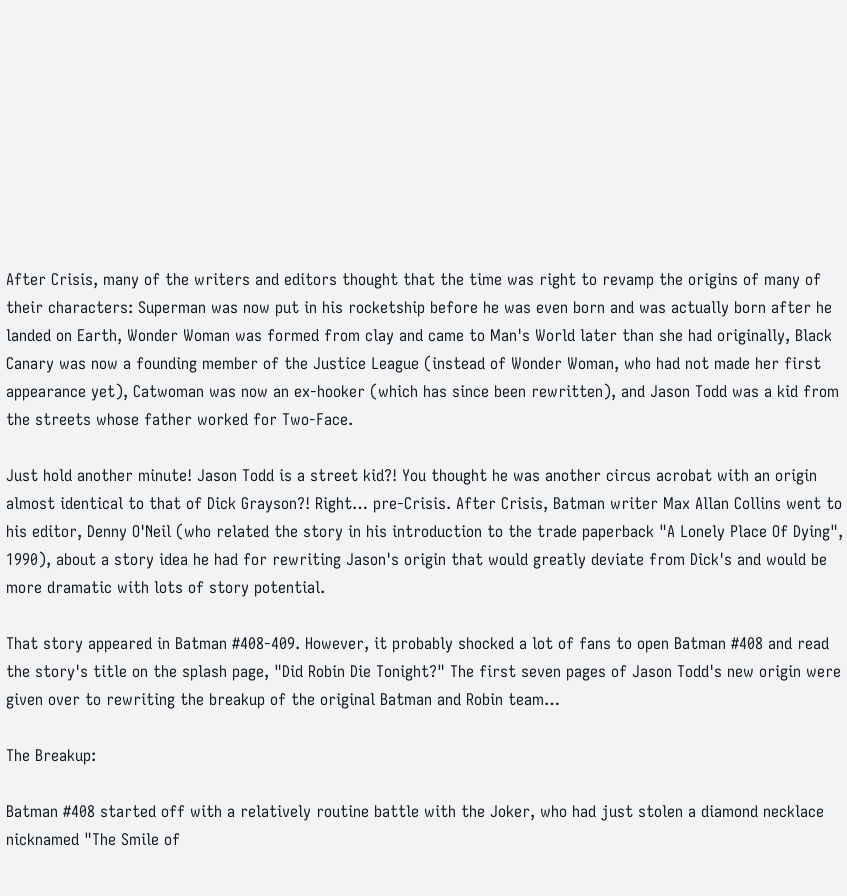After Crisis, many of the writers and editors thought that the time was right to revamp the origins of many of their characters: Superman was now put in his rocketship before he was even born and was actually born after he landed on Earth, Wonder Woman was formed from clay and came to Man's World later than she had originally, Black Canary was now a founding member of the Justice League (instead of Wonder Woman, who had not made her first appearance yet), Catwoman was now an ex-hooker (which has since been rewritten), and Jason Todd was a kid from the streets whose father worked for Two-Face.

Just hold another minute! Jason Todd is a street kid?! You thought he was another circus acrobat with an origin almost identical to that of Dick Grayson?! Right… pre-Crisis. After Crisis, Batman writer Max Allan Collins went to his editor, Denny O'Neil (who related the story in his introduction to the trade paperback "A Lonely Place Of Dying", 1990), about a story idea he had for rewriting Jason's origin that would greatly deviate from Dick's and would be more dramatic with lots of story potential.

That story appeared in Batman #408-409. However, it probably shocked a lot of fans to open Batman #408 and read the story's title on the splash page, "Did Robin Die Tonight?" The first seven pages of Jason Todd's new origin were given over to rewriting the breakup of the original Batman and Robin team…

The Breakup:

Batman #408 started off with a relatively routine battle with the Joker, who had just stolen a diamond necklace nicknamed "The Smile of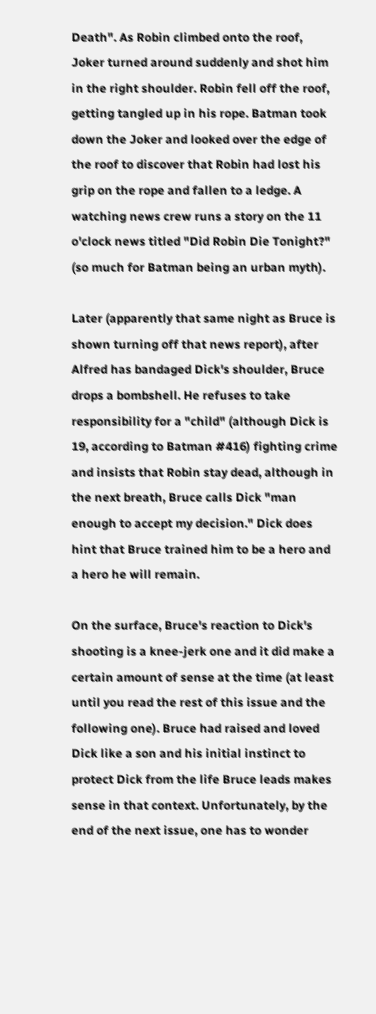Death". As Robin climbed onto the roof, Joker turned around suddenly and shot him in the right shoulder. Robin fell off the roof, getting tangled up in his rope. Batman took down the Joker and looked over the edge of the roof to discover that Robin had lost his grip on the rope and fallen to a ledge. A watching news crew runs a story on the 11 o'clock news titled "Did Robin Die Tonight?" (so much for Batman being an urban myth).

Later (apparently that same night as Bruce is shown turning off that news report), after Alfred has bandaged Dick's shoulder, Bruce drops a bombshell. He refuses to take responsibility for a "child" (although Dick is 19, according to Batman #416) fighting crime and insists that Robin stay dead, although in the next breath, Bruce calls Dick "man enough to accept my decision." Dick does hint that Bruce trained him to be a hero and a hero he will remain.

On the surface, Bruce's reaction to Dick's shooting is a knee-jerk one and it did make a certain amount of sense at the time (at least until you read the rest of this issue and the following one). Bruce had raised and loved Dick like a son and his initial instinct to protect Dick from the life Bruce leads makes sense in that context. Unfortunately, by the end of the next issue, one has to wonder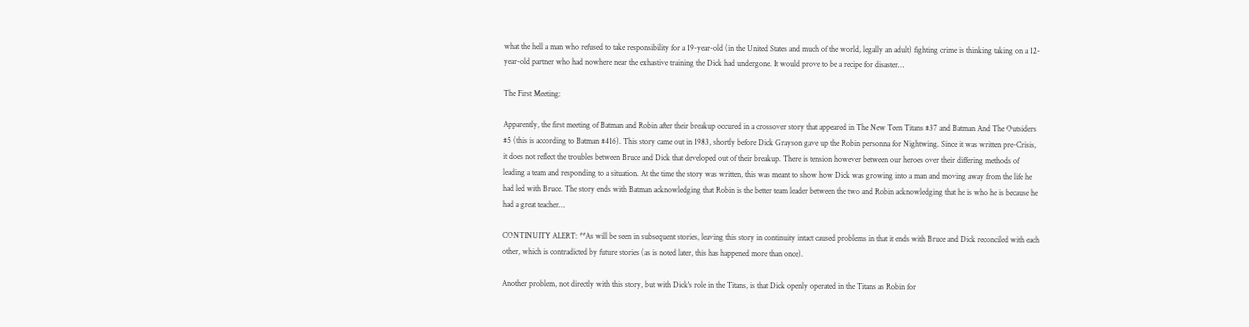what the hell a man who refused to take responsibility for a 19-year-old (in the United States and much of the world, legally an adult) fighting crime is thinking taking on a 12-year-old partner who had nowhere near the exhastive training the Dick had undergone. It would prove to be a recipe for disaster…

The First Meeting:

Apparently, the first meeting of Batman and Robin after their breakup occured in a crossover story that appeared in The New Teen Titans #37 and Batman And The Outsiders #5 (this is according to Batman #416). This story came out in 1983, shortly before Dick Grayson gave up the Robin personna for Nightwing. Since it was written pre-Crisis, it does not reflect the troubles between Bruce and Dick that developed out of their breakup. There is tension however between our heroes over their differing methods of leading a team and responding to a situation. At the time the story was written, this was meant to show how Dick was growing into a man and moving away from the life he had led with Bruce. The story ends with Batman acknowledging that Robin is the better team leader between the two and Robin acknowledging that he is who he is because he had a great teacher…

CONTINUITY ALERT: **As will be seen in subsequent stories, leaving this story in continuity intact caused problems in that it ends with Bruce and Dick reconciled with each other, which is contradicted by future stories (as is noted later, this has happened more than once).

Another problem, not directly with this story, but with Dick's role in the Titans, is that Dick openly operated in the Titans as Robin for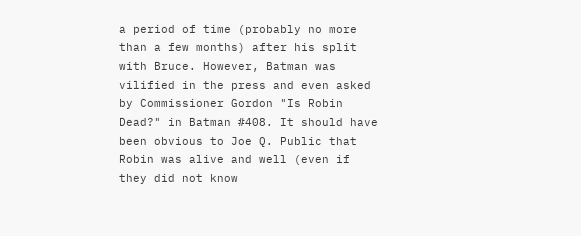a period of time (probably no more than a few months) after his split with Bruce. However, Batman was vilified in the press and even asked by Commissioner Gordon "Is Robin Dead?" in Batman #408. It should have been obvious to Joe Q. Public that Robin was alive and well (even if they did not know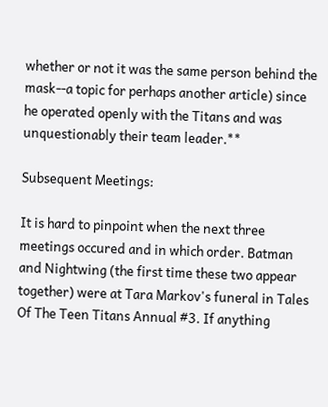whether or not it was the same person behind the mask--a topic for perhaps another article) since he operated openly with the Titans and was unquestionably their team leader.**

Subsequent Meetings:

It is hard to pinpoint when the next three meetings occured and in which order. Batman and Nightwing (the first time these two appear together) were at Tara Markov's funeral in Tales Of The Teen Titans Annual #3. If anything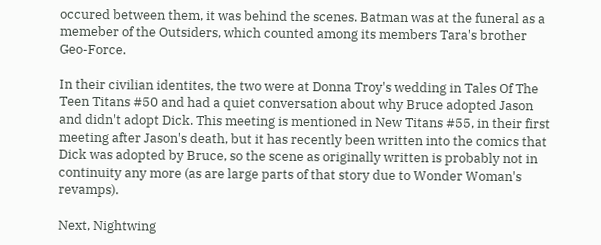occured between them, it was behind the scenes. Batman was at the funeral as a memeber of the Outsiders, which counted among its members Tara's brother Geo-Force.

In their civilian identites, the two were at Donna Troy's wedding in Tales Of The Teen Titans #50 and had a quiet conversation about why Bruce adopted Jason and didn't adopt Dick. This meeting is mentioned in New Titans #55, in their first meeting after Jason's death, but it has recently been written into the comics that Dick was adopted by Bruce, so the scene as originally written is probably not in continuity any more (as are large parts of that story due to Wonder Woman's revamps).

Next, Nightwing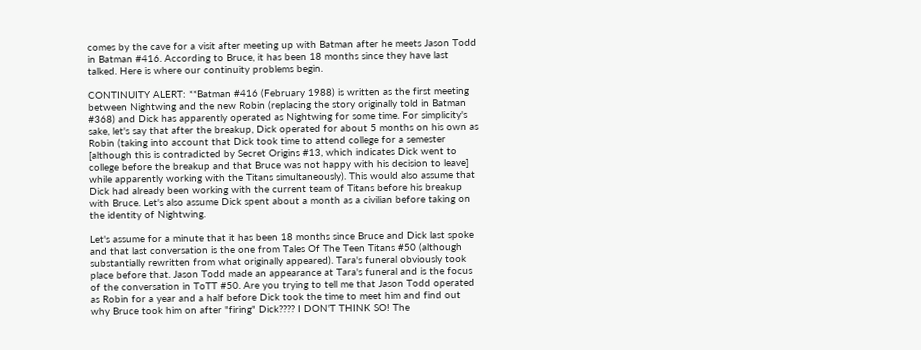comes by the cave for a visit after meeting up with Batman after he meets Jason Todd in Batman #416. According to Bruce, it has been 18 months since they have last talked. Here is where our continuity problems begin.

CONTINUITY ALERT: **Batman #416 (February 1988) is written as the first meeting between Nightwing and the new Robin (replacing the story originally told in Batman #368) and Dick has apparently operated as Nightwing for some time. For simplicity's sake, let's say that after the breakup, Dick operated for about 5 months on his own as Robin (taking into account that Dick took time to attend college for a semester [although this is contradicted by Secret Origins #13, which indicates Dick went to college before the breakup and that Bruce was not happy with his decision to leave] while apparently working with the Titans simultaneously). This would also assume that Dick had already been working with the current team of Titans before his breakup with Bruce. Let's also assume Dick spent about a month as a civilian before taking on the identity of Nightwing.

Let's assume for a minute that it has been 18 months since Bruce and Dick last spoke and that last conversation is the one from Tales Of The Teen Titans #50 (although substantially rewritten from what originally appeared). Tara's funeral obviously took place before that. Jason Todd made an appearance at Tara's funeral and is the focus of the conversation in ToTT #50. Are you trying to tell me that Jason Todd operated as Robin for a year and a half before Dick took the time to meet him and find out why Bruce took him on after "firing" Dick???? I DON'T THINK SO! The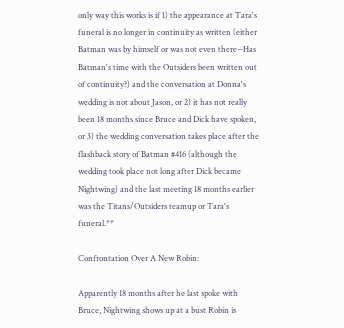only way this works is if 1) the appearance at Tara's funeral is no longer in continuity as written (either Batman was by himself or was not even there--Has Batman's time with the Outsiders been written out of continuity?) and the conversation at Donna's wedding is not about Jason, or 2) it has not really been 18 months since Bruce and Dick have spoken, or 3) the wedding conversation takes place after the flashback story of Batman #416 (although the wedding took place not long after Dick became Nightwing) and the last meeting 18 months earlier was the Titans/Outsiders teamup or Tara's funeral.**

Confrontation Over A New Robin:

Apparently 18 months after he last spoke with Bruce, Nightwing shows up at a bust Robin is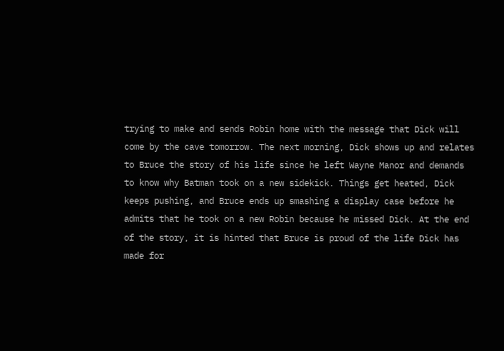trying to make and sends Robin home with the message that Dick will come by the cave tomorrow. The next morning, Dick shows up and relates to Bruce the story of his life since he left Wayne Manor and demands to know why Batman took on a new sidekick. Things get heated, Dick keeps pushing, and Bruce ends up smashing a display case before he admits that he took on a new Robin because he missed Dick. At the end of the story, it is hinted that Bruce is proud of the life Dick has made for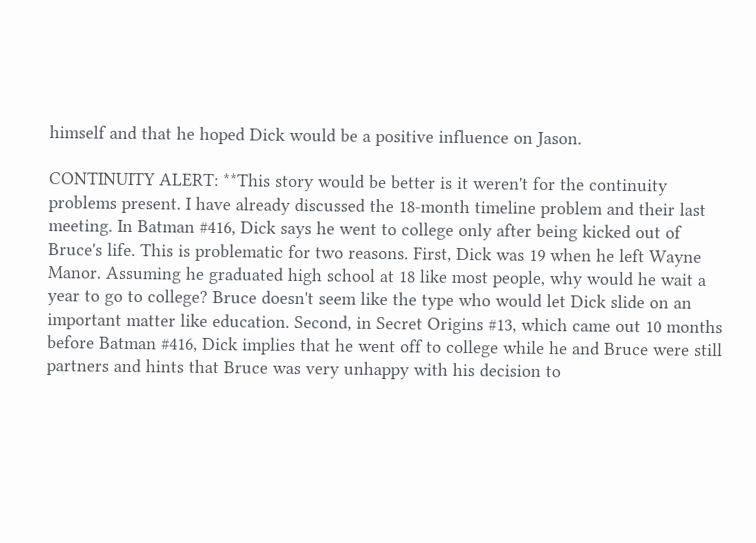himself and that he hoped Dick would be a positive influence on Jason.

CONTINUITY ALERT: **This story would be better is it weren't for the continuity problems present. I have already discussed the 18-month timeline problem and their last meeting. In Batman #416, Dick says he went to college only after being kicked out of Bruce's life. This is problematic for two reasons. First, Dick was 19 when he left Wayne Manor. Assuming he graduated high school at 18 like most people, why would he wait a year to go to college? Bruce doesn't seem like the type who would let Dick slide on an important matter like education. Second, in Secret Origins #13, which came out 10 months before Batman #416, Dick implies that he went off to college while he and Bruce were still partners and hints that Bruce was very unhappy with his decision to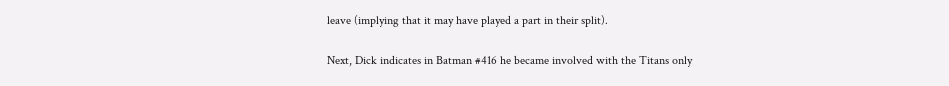leave (implying that it may have played a part in their split).

Next, Dick indicates in Batman #416 he became involved with the Titans only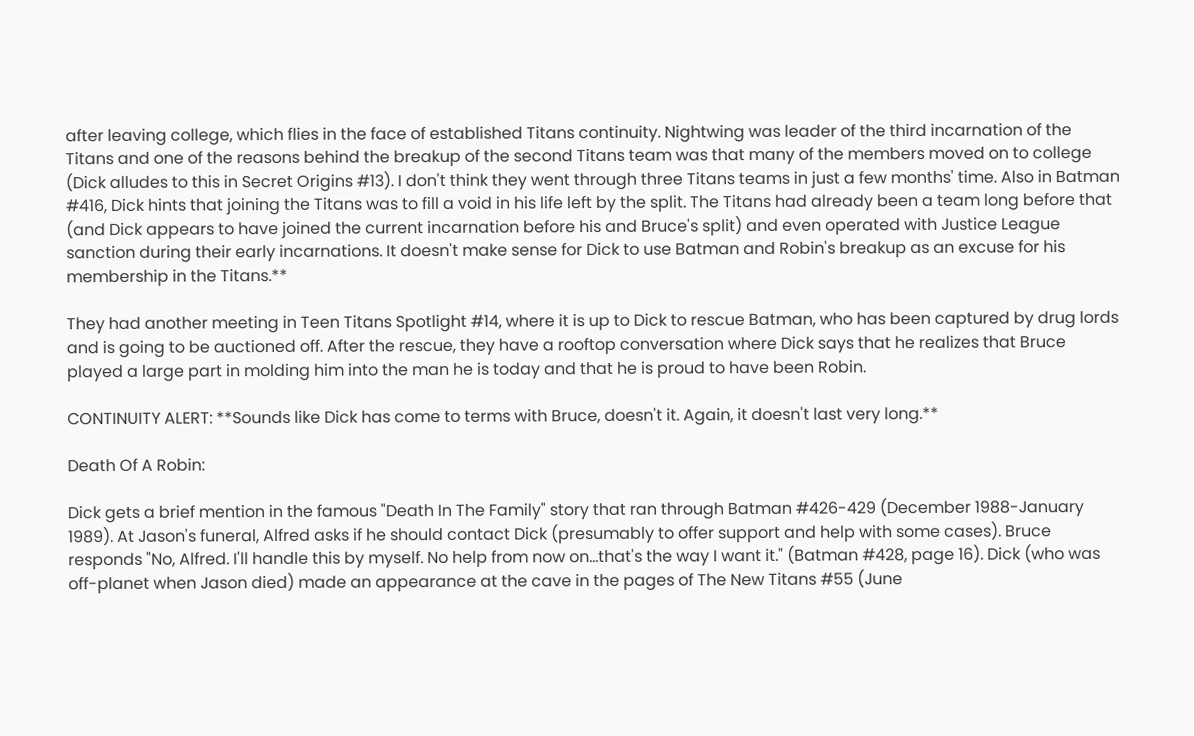after leaving college, which flies in the face of established Titans continuity. Nightwing was leader of the third incarnation of the Titans and one of the reasons behind the breakup of the second Titans team was that many of the members moved on to college (Dick alludes to this in Secret Origins #13). I don't think they went through three Titans teams in just a few months' time. Also in Batman #416, Dick hints that joining the Titans was to fill a void in his life left by the split. The Titans had already been a team long before that (and Dick appears to have joined the current incarnation before his and Bruce's split) and even operated with Justice League sanction during their early incarnations. It doesn't make sense for Dick to use Batman and Robin's breakup as an excuse for his membership in the Titans.**

They had another meeting in Teen Titans Spotlight #14, where it is up to Dick to rescue Batman, who has been captured by drug lords and is going to be auctioned off. After the rescue, they have a rooftop conversation where Dick says that he realizes that Bruce played a large part in molding him into the man he is today and that he is proud to have been Robin.

CONTINUITY ALERT: **Sounds like Dick has come to terms with Bruce, doesn't it. Again, it doesn't last very long.**

Death Of A Robin:

Dick gets a brief mention in the famous "Death In The Family" story that ran through Batman #426-429 (December 1988-January 1989). At Jason's funeral, Alfred asks if he should contact Dick (presumably to offer support and help with some cases). Bruce responds "No, Alfred. I'll handle this by myself. No help from now on…that's the way I want it." (Batman #428, page 16). Dick (who was off-planet when Jason died) made an appearance at the cave in the pages of The New Titans #55 (June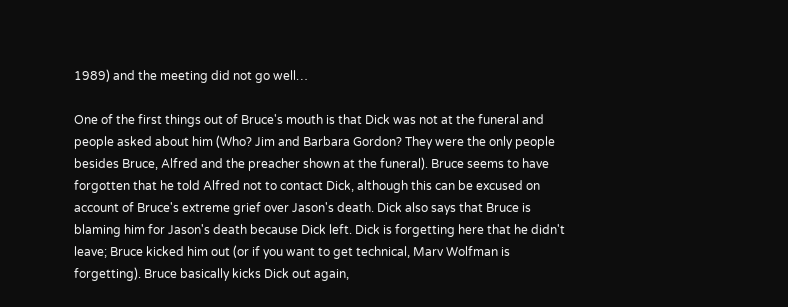1989) and the meeting did not go well…

One of the first things out of Bruce's mouth is that Dick was not at the funeral and people asked about him (Who? Jim and Barbara Gordon? They were the only people besides Bruce, Alfred and the preacher shown at the funeral). Bruce seems to have forgotten that he told Alfred not to contact Dick, although this can be excused on account of Bruce's extreme grief over Jason's death. Dick also says that Bruce is blaming him for Jason's death because Dick left. Dick is forgetting here that he didn't leave; Bruce kicked him out (or if you want to get technical, Marv Wolfman is forgetting). Bruce basically kicks Dick out again,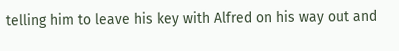telling him to leave his key with Alfred on his way out and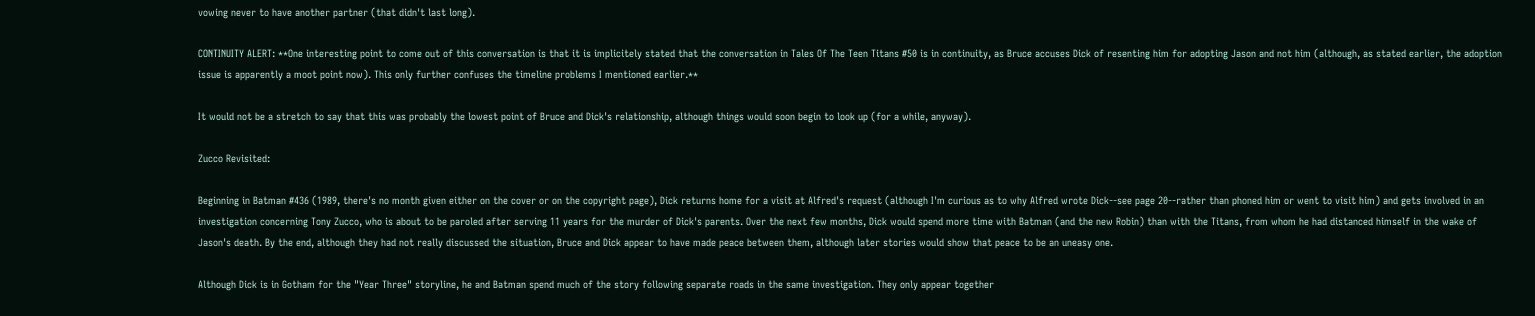vowing never to have another partner (that didn't last long).

CONTINUITY ALERT: **One interesting point to come out of this conversation is that it is implicitely stated that the conversation in Tales Of The Teen Titans #50 is in continuity, as Bruce accuses Dick of resenting him for adopting Jason and not him (although, as stated earlier, the adoption issue is apparently a moot point now). This only further confuses the timeline problems I mentioned earlier.**

It would not be a stretch to say that this was probably the lowest point of Bruce and Dick's relationship, although things would soon begin to look up (for a while, anyway).

Zucco Revisited:

Beginning in Batman #436 (1989, there's no month given either on the cover or on the copyright page), Dick returns home for a visit at Alfred's request (although I'm curious as to why Alfred wrote Dick--see page 20--rather than phoned him or went to visit him) and gets involved in an investigation concerning Tony Zucco, who is about to be paroled after serving 11 years for the murder of Dick's parents. Over the next few months, Dick would spend more time with Batman (and the new Robin) than with the Titans, from whom he had distanced himself in the wake of Jason's death. By the end, although they had not really discussed the situation, Bruce and Dick appear to have made peace between them, although later stories would show that peace to be an uneasy one.

Although Dick is in Gotham for the "Year Three" storyline, he and Batman spend much of the story following separate roads in the same investigation. They only appear together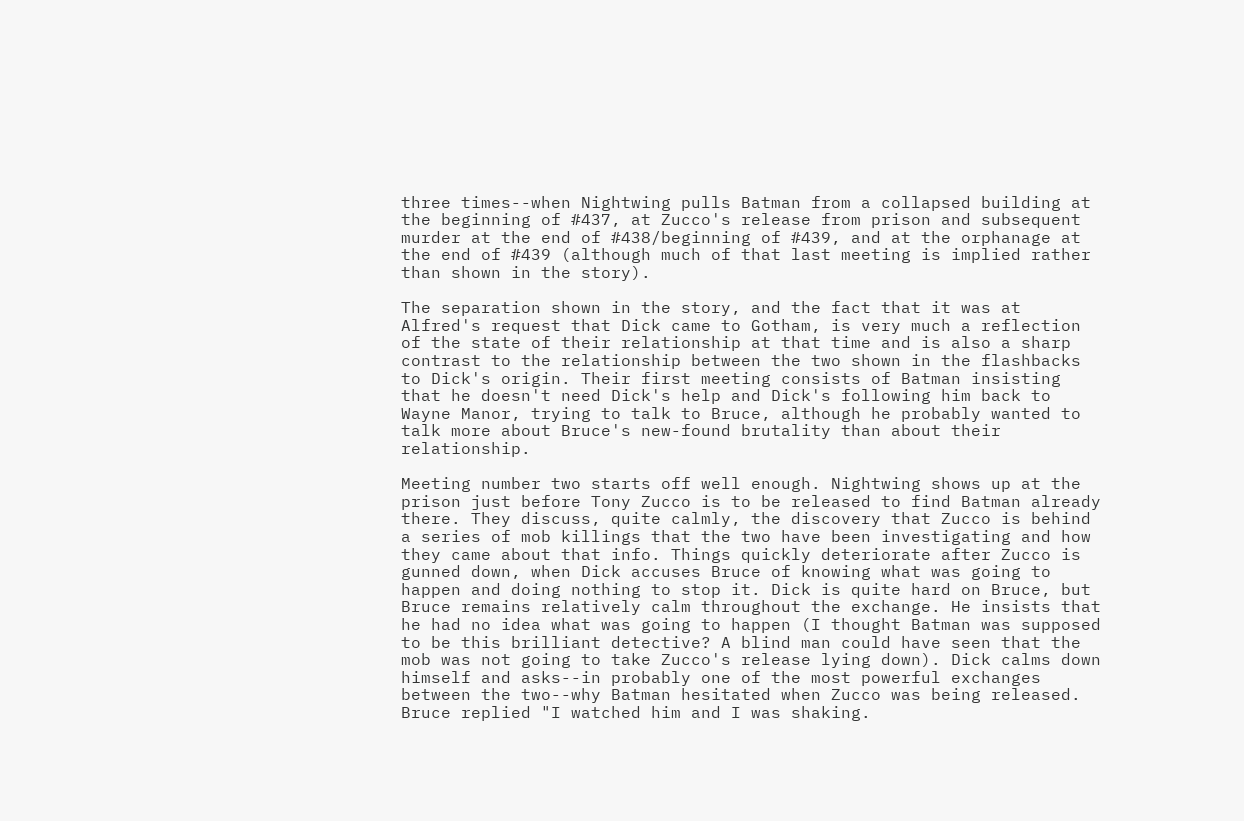three times--when Nightwing pulls Batman from a collapsed building at the beginning of #437, at Zucco's release from prison and subsequent murder at the end of #438/beginning of #439, and at the orphanage at the end of #439 (although much of that last meeting is implied rather than shown in the story).

The separation shown in the story, and the fact that it was at Alfred's request that Dick came to Gotham, is very much a reflection of the state of their relationship at that time and is also a sharp contrast to the relationship between the two shown in the flashbacks to Dick's origin. Their first meeting consists of Batman insisting that he doesn't need Dick's help and Dick's following him back to Wayne Manor, trying to talk to Bruce, although he probably wanted to talk more about Bruce's new-found brutality than about their relationship.

Meeting number two starts off well enough. Nightwing shows up at the prison just before Tony Zucco is to be released to find Batman already there. They discuss, quite calmly, the discovery that Zucco is behind a series of mob killings that the two have been investigating and how they came about that info. Things quickly deteriorate after Zucco is gunned down, when Dick accuses Bruce of knowing what was going to happen and doing nothing to stop it. Dick is quite hard on Bruce, but Bruce remains relatively calm throughout the exchange. He insists that he had no idea what was going to happen (I thought Batman was supposed to be this brilliant detective? A blind man could have seen that the mob was not going to take Zucco's release lying down). Dick calms down himself and asks--in probably one of the most powerful exchanges between the two--why Batman hesitated when Zucco was being released. Bruce replied "I watched him and I was shaking.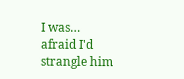I was… afraid I'd strangle him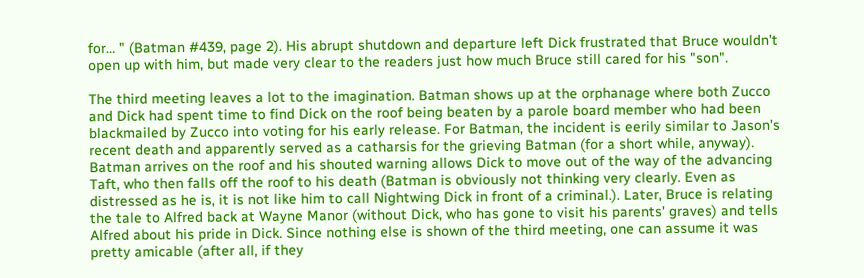for… " (Batman #439, page 2). His abrupt shutdown and departure left Dick frustrated that Bruce wouldn't open up with him, but made very clear to the readers just how much Bruce still cared for his "son".

The third meeting leaves a lot to the imagination. Batman shows up at the orphanage where both Zucco and Dick had spent time to find Dick on the roof being beaten by a parole board member who had been blackmailed by Zucco into voting for his early release. For Batman, the incident is eerily similar to Jason's recent death and apparently served as a catharsis for the grieving Batman (for a short while, anyway). Batman arrives on the roof and his shouted warning allows Dick to move out of the way of the advancing Taft, who then falls off the roof to his death (Batman is obviously not thinking very clearly. Even as distressed as he is, it is not like him to call Nightwing Dick in front of a criminal.). Later, Bruce is relating the tale to Alfred back at Wayne Manor (without Dick, who has gone to visit his parents' graves) and tells Alfred about his pride in Dick. Since nothing else is shown of the third meeting, one can assume it was pretty amicable (after all, if they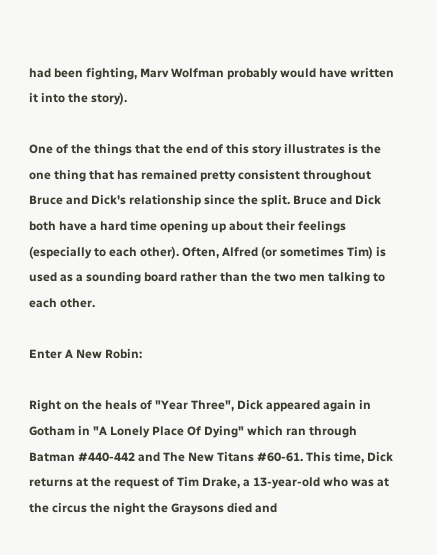had been fighting, Marv Wolfman probably would have written it into the story).

One of the things that the end of this story illustrates is the one thing that has remained pretty consistent throughout Bruce and Dick's relationship since the split. Bruce and Dick both have a hard time opening up about their feelings (especially to each other). Often, Alfred (or sometimes Tim) is used as a sounding board rather than the two men talking to each other.

Enter A New Robin:

Right on the heals of "Year Three", Dick appeared again in Gotham in "A Lonely Place Of Dying" which ran through Batman #440-442 and The New Titans #60-61. This time, Dick returns at the request of Tim Drake, a 13-year-old who was at the circus the night the Graysons died and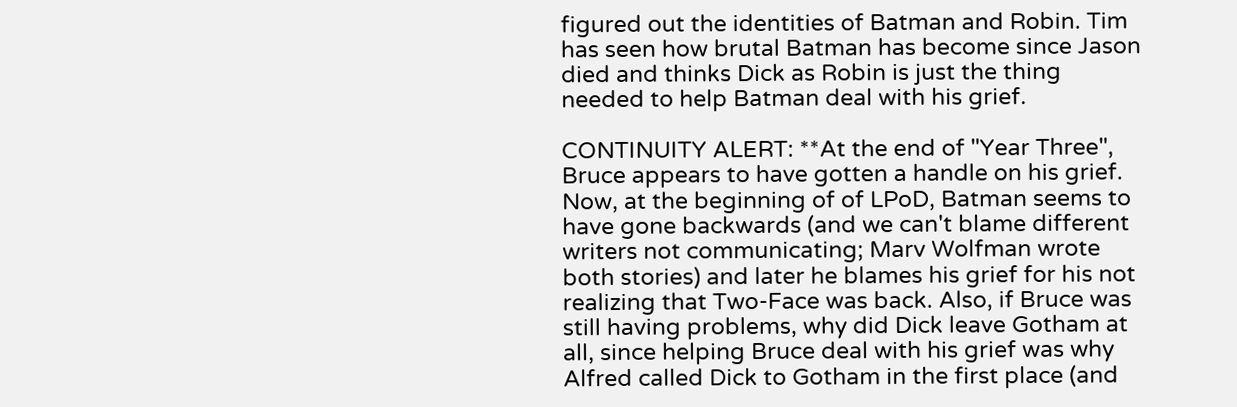figured out the identities of Batman and Robin. Tim has seen how brutal Batman has become since Jason died and thinks Dick as Robin is just the thing needed to help Batman deal with his grief.

CONTINUITY ALERT: **At the end of "Year Three", Bruce appears to have gotten a handle on his grief. Now, at the beginning of of LPoD, Batman seems to have gone backwards (and we can't blame different writers not communicating; Marv Wolfman wrote both stories) and later he blames his grief for his not realizing that Two-Face was back. Also, if Bruce was still having problems, why did Dick leave Gotham at all, since helping Bruce deal with his grief was why Alfred called Dick to Gotham in the first place (and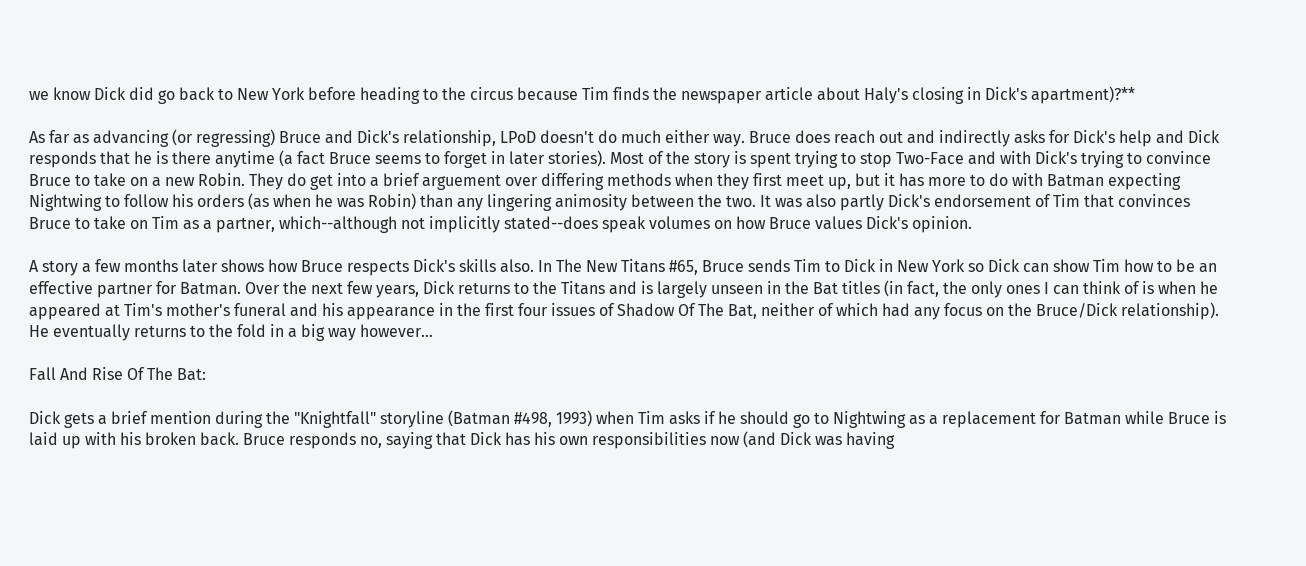we know Dick did go back to New York before heading to the circus because Tim finds the newspaper article about Haly's closing in Dick's apartment)?**

As far as advancing (or regressing) Bruce and Dick's relationship, LPoD doesn't do much either way. Bruce does reach out and indirectly asks for Dick's help and Dick responds that he is there anytime (a fact Bruce seems to forget in later stories). Most of the story is spent trying to stop Two-Face and with Dick's trying to convince Bruce to take on a new Robin. They do get into a brief arguement over differing methods when they first meet up, but it has more to do with Batman expecting Nightwing to follow his orders (as when he was Robin) than any lingering animosity between the two. It was also partly Dick's endorsement of Tim that convinces Bruce to take on Tim as a partner, which--although not implicitly stated--does speak volumes on how Bruce values Dick's opinion.

A story a few months later shows how Bruce respects Dick's skills also. In The New Titans #65, Bruce sends Tim to Dick in New York so Dick can show Tim how to be an effective partner for Batman. Over the next few years, Dick returns to the Titans and is largely unseen in the Bat titles (in fact, the only ones I can think of is when he appeared at Tim's mother's funeral and his appearance in the first four issues of Shadow Of The Bat, neither of which had any focus on the Bruce/Dick relationship). He eventually returns to the fold in a big way however…

Fall And Rise Of The Bat:

Dick gets a brief mention during the "Knightfall" storyline (Batman #498, 1993) when Tim asks if he should go to Nightwing as a replacement for Batman while Bruce is laid up with his broken back. Bruce responds no, saying that Dick has his own responsibilities now (and Dick was having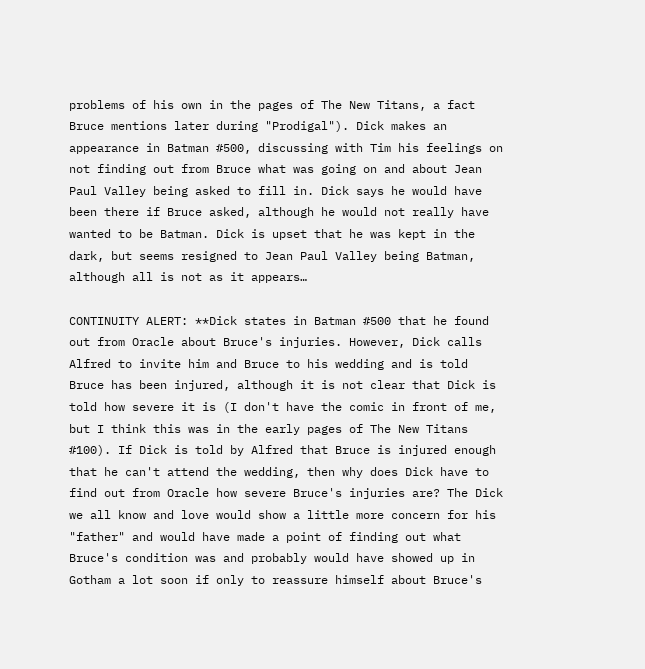problems of his own in the pages of The New Titans, a fact Bruce mentions later during "Prodigal"). Dick makes an appearance in Batman #500, discussing with Tim his feelings on not finding out from Bruce what was going on and about Jean Paul Valley being asked to fill in. Dick says he would have been there if Bruce asked, although he would not really have wanted to be Batman. Dick is upset that he was kept in the dark, but seems resigned to Jean Paul Valley being Batman, although all is not as it appears…

CONTINUITY ALERT: **Dick states in Batman #500 that he found out from Oracle about Bruce's injuries. However, Dick calls Alfred to invite him and Bruce to his wedding and is told Bruce has been injured, although it is not clear that Dick is told how severe it is (I don't have the comic in front of me, but I think this was in the early pages of The New Titans #100). If Dick is told by Alfred that Bruce is injured enough that he can't attend the wedding, then why does Dick have to find out from Oracle how severe Bruce's injuries are? The Dick we all know and love would show a little more concern for his "father" and would have made a point of finding out what Bruce's condition was and probably would have showed up in Gotham a lot soon if only to reassure himself about Bruce's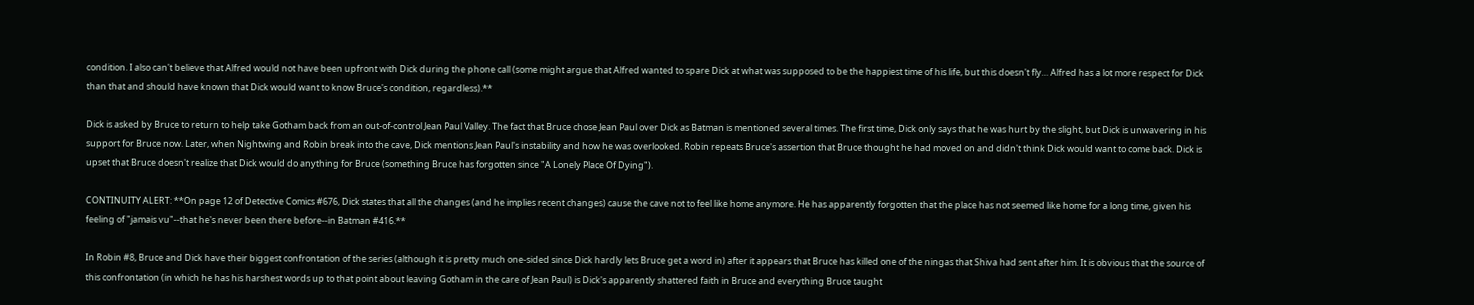condition. I also can't believe that Alfred would not have been upfront with Dick during the phone call (some might argue that Alfred wanted to spare Dick at what was supposed to be the happiest time of his life, but this doesn't fly… Alfred has a lot more respect for Dick than that and should have known that Dick would want to know Bruce's condition, regardless).**

Dick is asked by Bruce to return to help take Gotham back from an out-of-control Jean Paul Valley. The fact that Bruce chose Jean Paul over Dick as Batman is mentioned several times. The first time, Dick only says that he was hurt by the slight, but Dick is unwavering in his support for Bruce now. Later, when Nightwing and Robin break into the cave, Dick mentions Jean Paul's instability and how he was overlooked. Robin repeats Bruce's assertion that Bruce thought he had moved on and didn't think Dick would want to come back. Dick is upset that Bruce doesn't realize that Dick would do anything for Bruce (something Bruce has forgotten since "A Lonely Place Of Dying").

CONTINUITY ALERT: **On page 12 of Detective Comics #676, Dick states that all the changes (and he implies recent changes) cause the cave not to feel like home anymore. He has apparently forgotten that the place has not seemed like home for a long time, given his feeling of "jamais vu"--that he's never been there before--in Batman #416.**

In Robin #8, Bruce and Dick have their biggest confrontation of the series (although it is pretty much one-sided since Dick hardly lets Bruce get a word in) after it appears that Bruce has killed one of the ningas that Shiva had sent after him. It is obvious that the source of this confrontation (in which he has his harshest words up to that point about leaving Gotham in the care of Jean Paul) is Dick's apparently shattered faith in Bruce and everything Bruce taught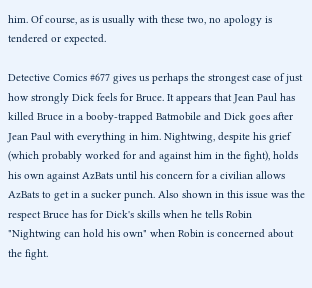him. Of course, as is usually with these two, no apology is tendered or expected.

Detective Comics #677 gives us perhaps the strongest case of just how strongly Dick feels for Bruce. It appears that Jean Paul has killed Bruce in a booby-trapped Batmobile and Dick goes after Jean Paul with everything in him. Nightwing, despite his grief (which probably worked for and against him in the fight), holds his own against AzBats until his concern for a civilian allows AzBats to get in a sucker punch. Also shown in this issue was the respect Bruce has for Dick's skills when he tells Robin "Nightwing can hold his own" when Robin is concerned about the fight.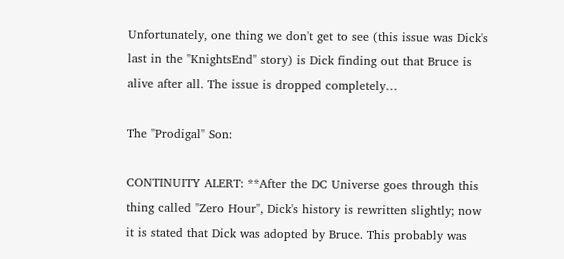Unfortunately, one thing we don't get to see (this issue was Dick's last in the "KnightsEnd" story) is Dick finding out that Bruce is alive after all. The issue is dropped completely…

The "Prodigal" Son:

CONTINUITY ALERT: **After the DC Universe goes through this thing called "Zero Hour", Dick's history is rewritten slightly; now it is stated that Dick was adopted by Bruce. This probably was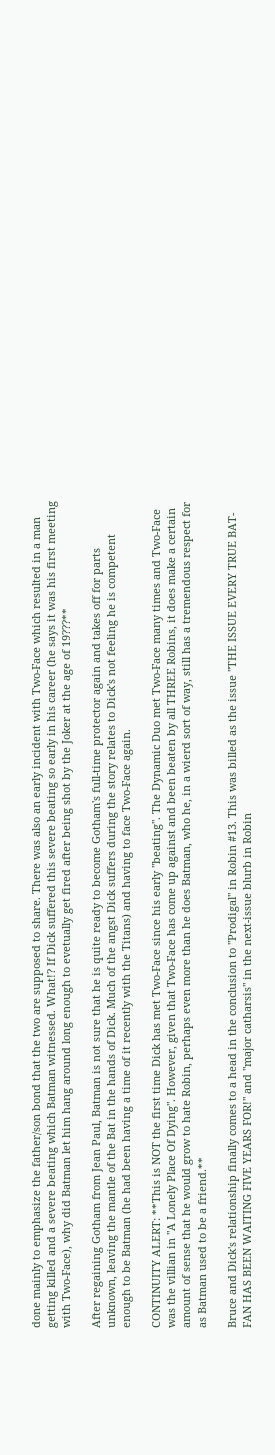done mainly to emphasize the father/son bond that the two are supposed to share. There was also an early incident with Two-Face which resulted in a man getting killed and a severe beating which Batman witnessed. What!? If Dick suffered this severe beating so early in his career (he says it was his first meeting with Two-Face), why did Batman let him hang around long enough to evetually get fired after being shot by the Joker at the age of 19???**

After regaining Gotham from Jean Paul, Batman is not sure that he is quite ready to become Gotham's full-time protector again and takes off for parts unknown, leaving the mantle of the Bat in the hands of Dick. Much of the angst Dick suffers during the story relates to Dick's not feeling he is competent enough to be Batman (he had been having a time of it recently with the Titans) and having to face Two-Face again.

CONTINUITY ALERT: **This is NOT the first time Dick has met Two-Face since his early "beating". The Dynamic Duo met Two-Face many times and Two-Face was the villian in "A Lonely Place Of Dying". However, given that Two-Face has come up against and been beaten by all THREE Robins, it does make a certain amount of sense that he would grow to hate Robin, perhaps even more than he does Batman, who he, in a wierd sort of way, still has a tremendous respect for as Batman used to be a friend.**

Bruce and Dick's relationship finally comes to a head in the conclusion to "Prodigal" in Robin #13. This was billed as the issue "THE ISSUE EVERY TRUE BAT-FAN HAS BEEN WAITING FIVE YEARS FOR!" and "major catharsis" in the next-issue blurb in Robin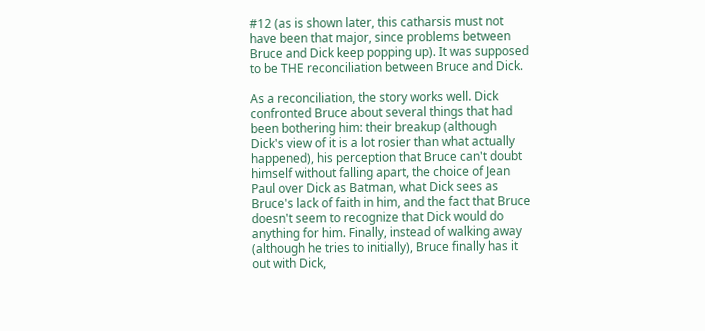#12 (as is shown later, this catharsis must not have been that major, since problems between Bruce and Dick keep popping up). It was supposed to be THE reconciliation between Bruce and Dick.

As a reconciliation, the story works well. Dick confronted Bruce about several things that had been bothering him: their breakup (although Dick's view of it is a lot rosier than what actually happened), his perception that Bruce can't doubt himself without falling apart, the choice of Jean Paul over Dick as Batman, what Dick sees as Bruce's lack of faith in him, and the fact that Bruce doesn't seem to recognize that Dick would do anything for him. Finally, instead of walking away (although he tries to initially), Bruce finally has it out with Dick,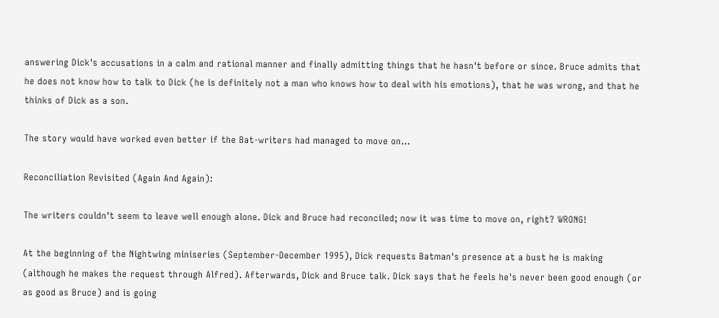answering Dick's accusations in a calm and rational manner and finally admitting things that he hasn't before or since. Bruce admits that he does not know how to talk to Dick (he is definitely not a man who knows how to deal with his emotions), that he was wrong, and that he thinks of Dick as a son.

The story would have worked even better if the Bat-writers had managed to move on…

Reconciliation Revisited (Again And Again):

The writers couldn't seem to leave well enough alone. Dick and Bruce had reconciled; now it was time to move on, right? WRONG!

At the beginning of the Nightwing miniseries (September-December 1995), Dick requests Batman's presence at a bust he is making (although he makes the request through Alfred). Afterwards, Dick and Bruce talk. Dick says that he feels he's never been good enough (or as good as Bruce) and is going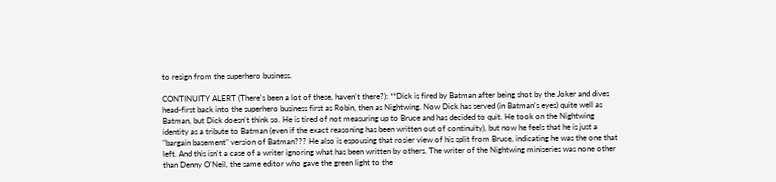to resign from the superhero business.

CONTINUITY ALERT (There's been a lot of these, haven't there?): **Dick is fired by Batman after being shot by the Joker and dives head-first back into the superhero business first as Robin, then as Nightwing. Now Dick has served (in Batman's eyes) quite well as Batman, but Dick doesn't think so. He is tired of not measuring up to Bruce and has decided to quit. He took on the Nightwing identity as a tribute to Batman (even if the exact reasoning has been written out of continuity), but now he feels that he is just a "bargain basement" version of Batman??? He also is espousing that rosier view of his split from Bruce, indicating he was the one that left. And this isn't a case of a writer ignoring what has been written by others. The writer of the Nightwing miniseries was none other than Denny O'Neil, the same editor who gave the green light to the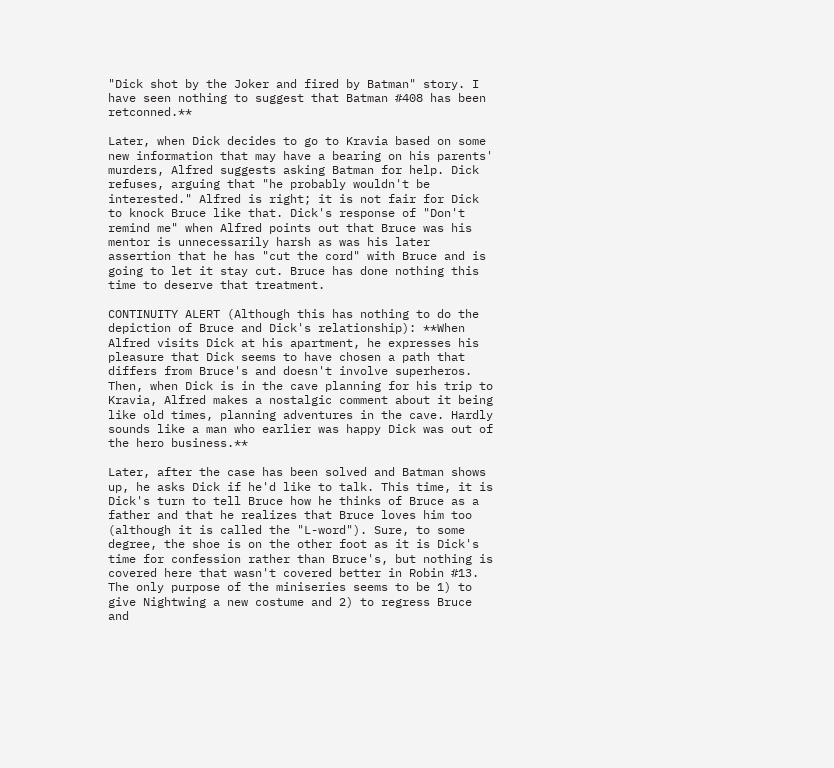"Dick shot by the Joker and fired by Batman" story. I have seen nothing to suggest that Batman #408 has been retconned.**

Later, when Dick decides to go to Kravia based on some new information that may have a bearing on his parents' murders, Alfred suggests asking Batman for help. Dick refuses, arguing that "he probably wouldn't be interested." Alfred is right; it is not fair for Dick to knock Bruce like that. Dick's response of "Don't remind me" when Alfred points out that Bruce was his mentor is unnecessarily harsh as was his later assertion that he has "cut the cord" with Bruce and is going to let it stay cut. Bruce has done nothing this time to deserve that treatment.

CONTINUITY ALERT (Although this has nothing to do the depiction of Bruce and Dick's relationship): **When Alfred visits Dick at his apartment, he expresses his pleasure that Dick seems to have chosen a path that differs from Bruce's and doesn't involve superheros. Then, when Dick is in the cave planning for his trip to Kravia, Alfred makes a nostalgic comment about it being like old times, planning adventures in the cave. Hardly sounds like a man who earlier was happy Dick was out of the hero business.**

Later, after the case has been solved and Batman shows up, he asks Dick if he'd like to talk. This time, it is Dick's turn to tell Bruce how he thinks of Bruce as a father and that he realizes that Bruce loves him too (although it is called the "L-word"). Sure, to some degree, the shoe is on the other foot as it is Dick's time for confession rather than Bruce's, but nothing is covered here that wasn't covered better in Robin #13. The only purpose of the miniseries seems to be 1) to give Nightwing a new costume and 2) to regress Bruce and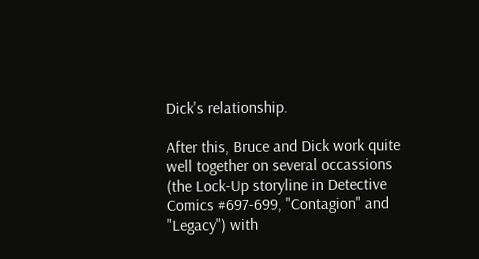Dick's relationship.

After this, Bruce and Dick work quite well together on several occassions (the Lock-Up storyline in Detective Comics #697-699, "Contagion" and "Legacy") with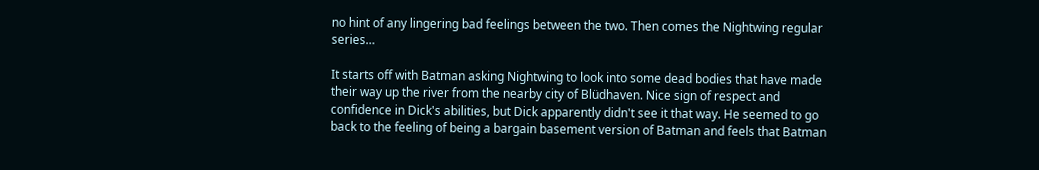no hint of any lingering bad feelings between the two. Then comes the Nightwing regular series…

It starts off with Batman asking Nightwing to look into some dead bodies that have made their way up the river from the nearby city of Blüdhaven. Nice sign of respect and confidence in Dick's abilities, but Dick apparently didn't see it that way. He seemed to go back to the feeling of being a bargain basement version of Batman and feels that Batman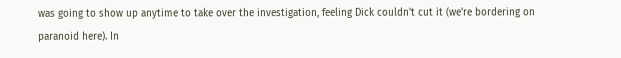was going to show up anytime to take over the investigation, feeling Dick couldn't cut it (we're bordering on paranoid here). In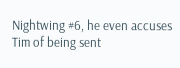Nightwing #6, he even accuses Tim of being sent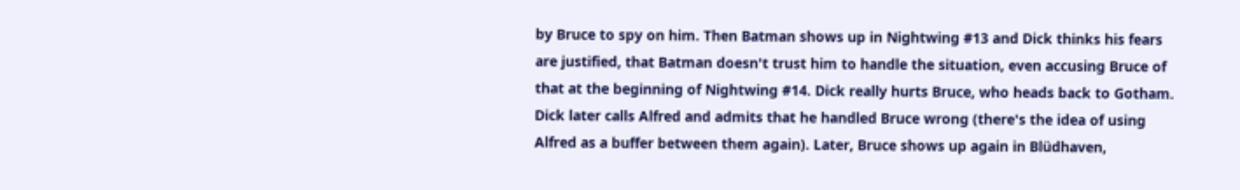by Bruce to spy on him. Then Batman shows up in Nightwing #13 and Dick thinks his fears are justified, that Batman doesn't trust him to handle the situation, even accusing Bruce of that at the beginning of Nightwing #14. Dick really hurts Bruce, who heads back to Gotham. Dick later calls Alfred and admits that he handled Bruce wrong (there's the idea of using Alfred as a buffer between them again). Later, Bruce shows up again in Blüdhaven,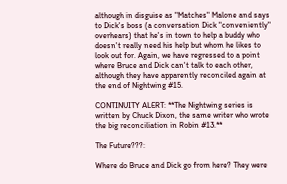although in disguise as "Matches" Malone and says to Dick's boss (a conversation Dick "conveniently" overhears) that he's in town to help a buddy who doesn't really need his help but whom he likes to look out for. Again, we have regressed to a point where Bruce and Dick can't talk to each other, although they have apparently reconciled again at the end of Nightwing #15.

CONTINUITY ALERT: **The Nightwing series is written by Chuck Dixon, the same writer who wrote the big reconciliation in Robin #13.**

The Future???:

Where do Bruce and Dick go from here? They were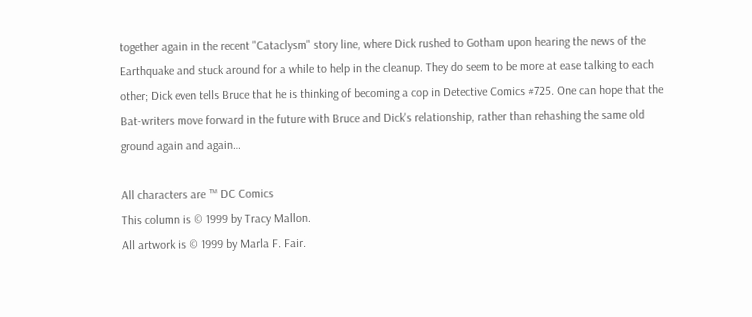together again in the recent "Cataclysm" story line, where Dick rushed to Gotham upon hearing the news of the Earthquake and stuck around for a while to help in the cleanup. They do seem to be more at ease talking to each other; Dick even tells Bruce that he is thinking of becoming a cop in Detective Comics #725. One can hope that the Bat-writers move forward in the future with Bruce and Dick's relationship, rather than rehashing the same old ground again and again…

All characters are ™ DC Comics
This column is © 1999 by Tracy Mallon.
All artwork is © 1999 by Marla F. Fair.